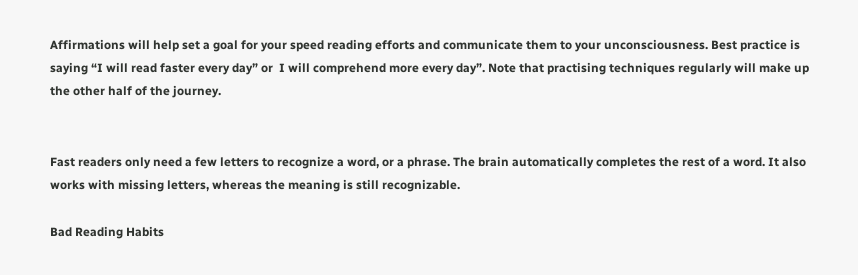Affirmations will help set a goal for your speed reading efforts and communicate them to your unconsciousness. Best practice is saying “I will read faster every day” or  I will comprehend more every day”. Note that practising techniques regularly will make up the other half of the journey.


Fast readers only need a few letters to recognize a word, or a phrase. The brain automatically completes the rest of a word. It also works with missing letters, whereas the meaning is still recognizable.

Bad Reading Habits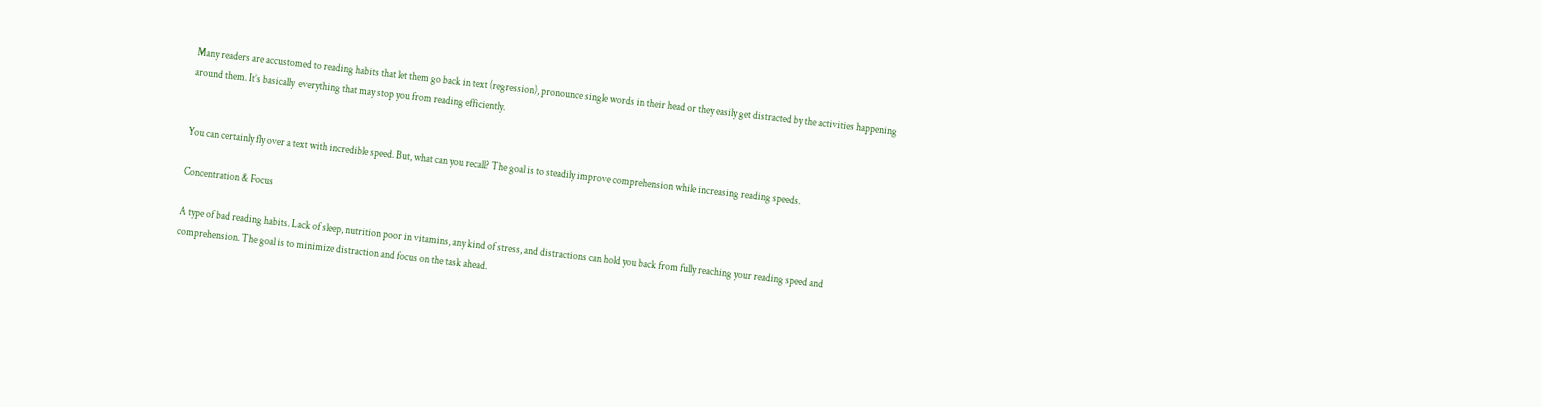Many readers are accustomed to reading habits that let them go back in text (regression), pronounce single words in their head or they easily get distracted by the activities happening around them. It’s basically  everything that may stop you from reading efficiently.


You can certainly fly over a text with incredible speed. But, what can you recall? The goal is to steadily improve comprehension while increasing reading speeds.

Concentration & Focus

A type of bad reading habits. Lack of sleep, nutrition poor in vitamins, any kind of stress, and distractions can hold you back from fully reaching your reading speed and comprehension. The goal is to minimize distraction and focus on the task ahead.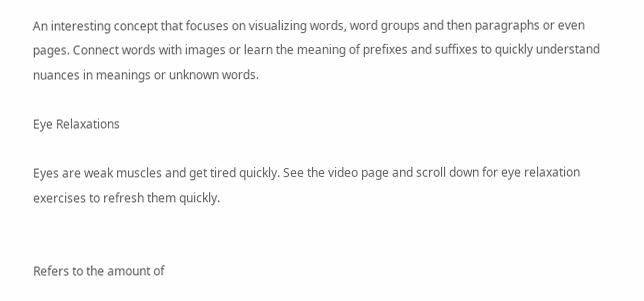An interesting concept that focuses on visualizing words, word groups and then paragraphs or even pages. Connect words with images or learn the meaning of prefixes and suffixes to quickly understand nuances in meanings or unknown words.

Eye Relaxations

Eyes are weak muscles and get tired quickly. See the video page and scroll down for eye relaxation exercises to refresh them quickly.


Refers to the amount of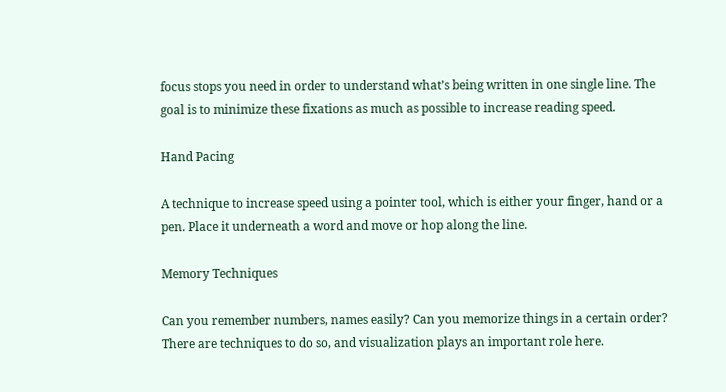focus stops you need in order to understand what’s being written in one single line. The goal is to minimize these fixations as much as possible to increase reading speed.

Hand Pacing

A technique to increase speed using a pointer tool, which is either your finger, hand or a pen. Place it underneath a word and move or hop along the line.

Memory Techniques

Can you remember numbers, names easily? Can you memorize things in a certain order? There are techniques to do so, and visualization plays an important role here.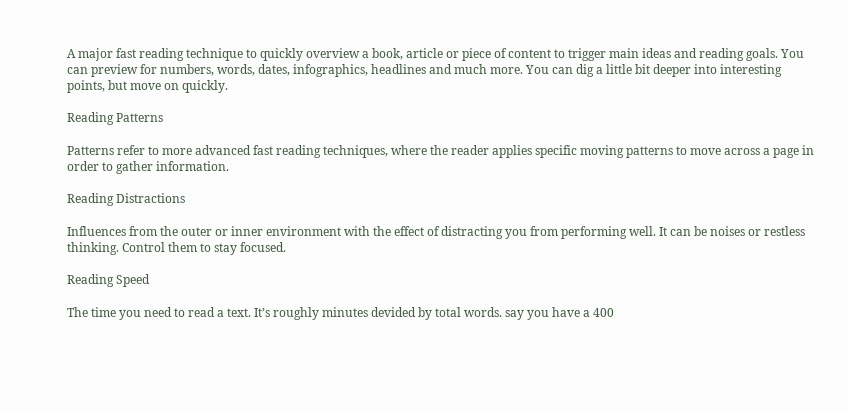A major fast reading technique to quickly overview a book, article or piece of content to trigger main ideas and reading goals. You can preview for numbers, words, dates, infographics, headlines and much more. You can dig a little bit deeper into interesting points, but move on quickly.

Reading Patterns

Patterns refer to more advanced fast reading techniques, where the reader applies specific moving patterns to move across a page in order to gather information.

Reading Distractions

Influences from the outer or inner environment with the effect of distracting you from performing well. It can be noises or restless thinking. Control them to stay focused.

Reading Speed

The time you need to read a text. It’s roughly minutes devided by total words. say you have a 400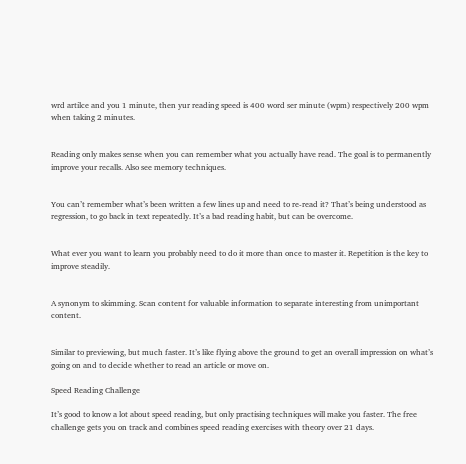wrd artilce and you 1 minute, then yur reading speed is 400 word ser minute (wpm) respectively 200 wpm when taking 2 minutes.


Reading only makes sense when you can remember what you actually have read. The goal is to permanently improve your recalls. Also see memory techniques.


You can’t remember what’s been written a few lines up and need to re-read it? That’s being understood as regression, to go back in text repeatedly. It’s a bad reading habit, but can be overcome.


What ever you want to learn you probably need to do it more than once to master it. Repetition is the key to improve steadily.


A synonym to skimming. Scan content for valuable information to separate interesting from unimportant content.


Similar to previewing, but much faster. It’s like flying above the ground to get an overall impression on what’s going on and to decide whether to read an article or move on.

Speed Reading Challenge

It’s good to know a lot about speed reading, but only practising techniques will make you faster. The free challenge gets you on track and combines speed reading exercises with theory over 21 days.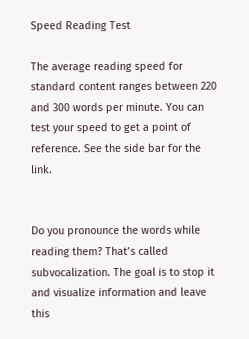Speed Reading Test

The average reading speed for standard content ranges between 220 and 300 words per minute. You can test your speed to get a point of reference. See the side bar for the link.


Do you pronounce the words while reading them? That’s called subvocalization. The goal is to stop it and visualize information and leave this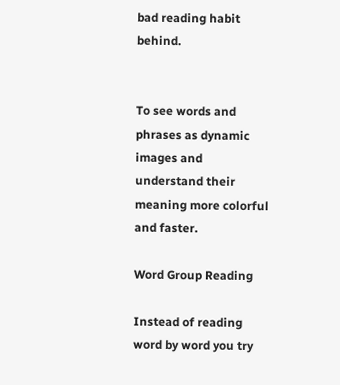bad reading habit behind.


To see words and phrases as dynamic images and understand their meaning more colorful and faster.

Word Group Reading

Instead of reading word by word you try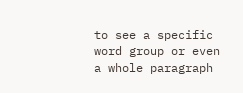to see a specific word group or even a whole paragraph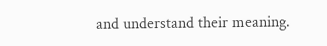and understand their meaning.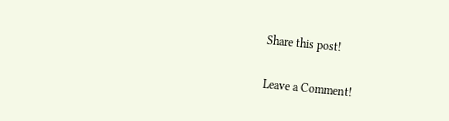Share this post!

Leave a Comment!